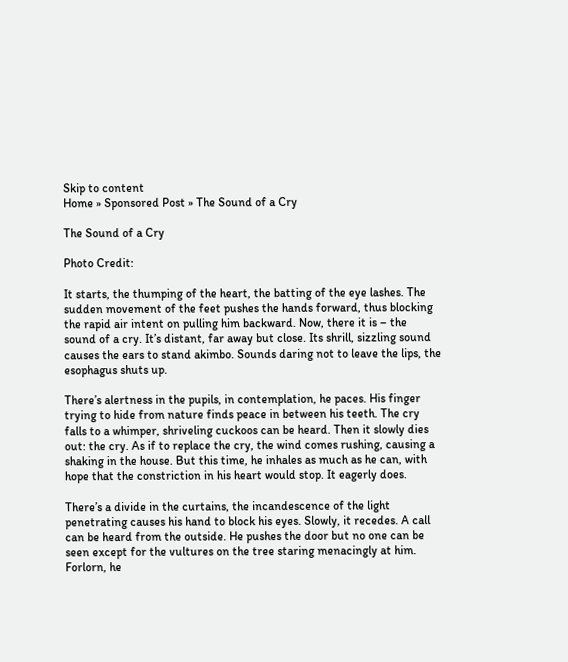Skip to content
Home » Sponsored Post » The Sound of a Cry

The Sound of a Cry

Photo Credit:

It starts, the thumping of the heart, the batting of the eye lashes. The sudden movement of the feet pushes the hands forward, thus blocking the rapid air intent on pulling him backward. Now, there it is – the sound of a cry. It’s distant, far away but close. Its shrill, sizzling sound causes the ears to stand akimbo. Sounds daring not to leave the lips, the esophagus shuts up.

There’s alertness in the pupils, in contemplation, he paces. His finger trying to hide from nature finds peace in between his teeth. The cry falls to a whimper, shriveling cuckoos can be heard. Then it slowly dies out: the cry. As if to replace the cry, the wind comes rushing, causing a shaking in the house. But this time, he inhales as much as he can, with hope that the constriction in his heart would stop. It eagerly does.

There’s a divide in the curtains, the incandescence of the light penetrating causes his hand to block his eyes. Slowly, it recedes. A call can be heard from the outside. He pushes the door but no one can be seen except for the vultures on the tree staring menacingly at him. Forlorn, he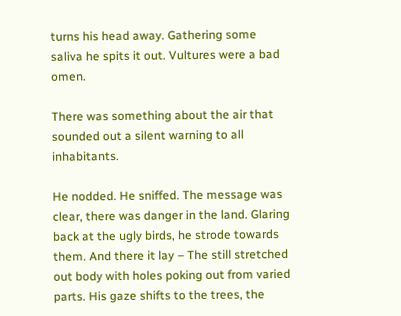turns his head away. Gathering some saliva he spits it out. Vultures were a bad omen.

There was something about the air that sounded out a silent warning to all inhabitants.

He nodded. He sniffed. The message was clear, there was danger in the land. Glaring back at the ugly birds, he strode towards them. And there it lay – The still stretched out body with holes poking out from varied parts. His gaze shifts to the trees, the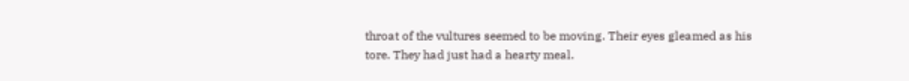throat of the vultures seemed to be moving. Their eyes gleamed as his tore. They had just had a hearty meal.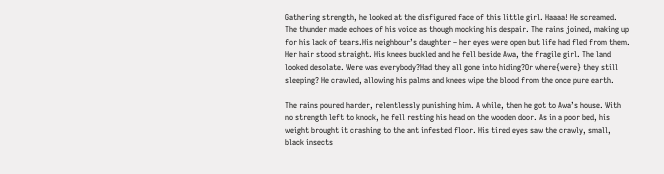Gathering strength, he looked at the disfigured face of this little girl. Haaaa! He screamed. The thunder made echoes of his voice as though mocking his despair. The rains joined, making up for his lack of tears.His neighbour’s daughter – her eyes were open but life had fled from them. Her hair stood straight. His knees buckled and he fell beside Awa, the fragile girl. The land looked desolate. Were was everybody?Had they all gone into hiding?Or where{were} they still sleeping? He crawled, allowing his palms and knees wipe the blood from the once pure earth.

The rains poured harder, relentlessly punishing him. A while, then he got to Awa’s house. With no strength left to knock, he fell resting his head on the wooden door. As in a poor bed, his weight brought it crashing to the ant infested floor. His tired eyes saw the crawly, small, black insects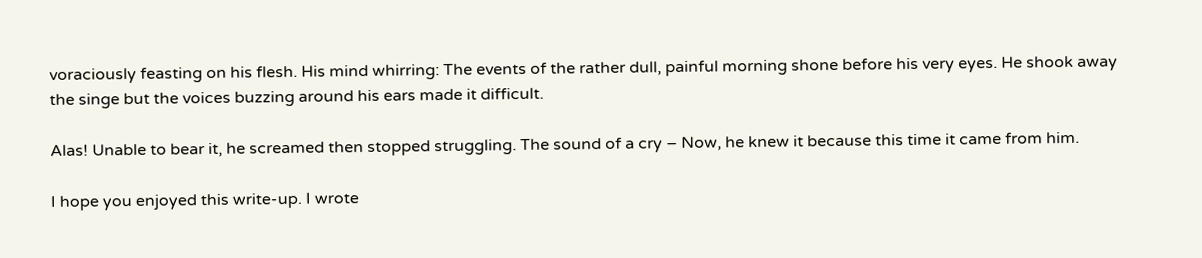voraciously feasting on his flesh. His mind whirring: The events of the rather dull, painful morning shone before his very eyes. He shook away the singe but the voices buzzing around his ears made it difficult.

Alas! Unable to bear it, he screamed then stopped struggling. The sound of a cry – Now, he knew it because this time it came from him.

I hope you enjoyed this write-up. I wrote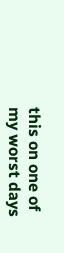this on one of my worst days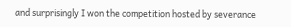and surprisingly I won the competition hosted by severance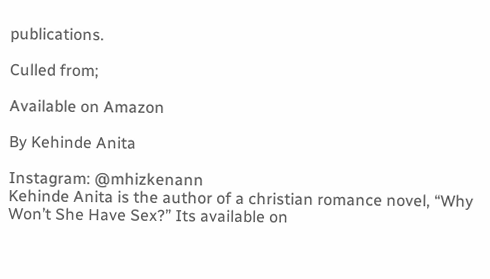publications.

Culled from;

Available on Amazon

By Kehinde Anita

Instagram: @mhizkenann
Kehinde Anita is the author of a christian romance novel, “Why Won’t She Have Sex?” Its available on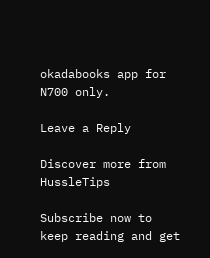okadabooks app for N700 only.

Leave a Reply

Discover more from HussleTips

Subscribe now to keep reading and get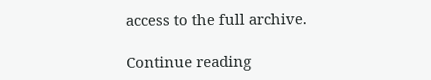access to the full archive.

Continue reading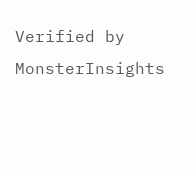Verified by MonsterInsights